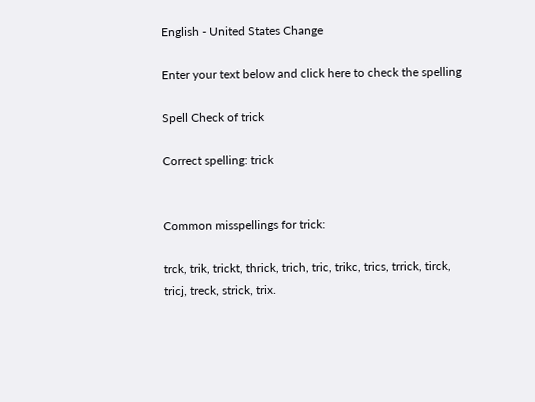English - United States Change

Enter your text below and click here to check the spelling

Spell Check of trick

Correct spelling: trick


Common misspellings for trick:

trck, trik, trickt, thrick, trich, tric, trikc, trics, trrick, tirck, tricj, treck, strick, trix.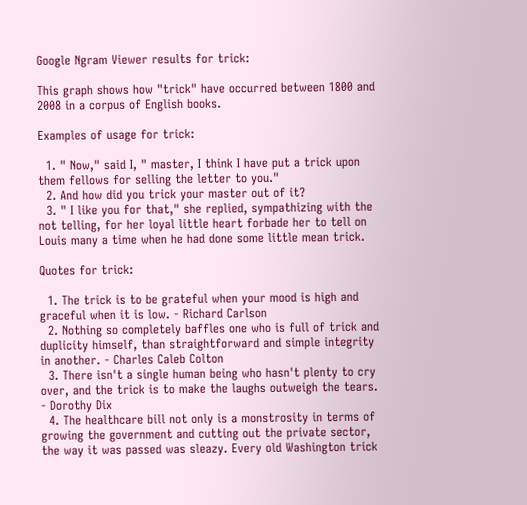Google Ngram Viewer results for trick:

This graph shows how "trick" have occurred between 1800 and 2008 in a corpus of English books.

Examples of usage for trick:

  1. " Now," said I, " master, I think I have put a trick upon them fellows for selling the letter to you."
  2. And how did you trick your master out of it?
  3. " I like you for that," she replied, sympathizing with the not telling, for her loyal little heart forbade her to tell on Louis many a time when he had done some little mean trick.

Quotes for trick:

  1. The trick is to be grateful when your mood is high and graceful when it is low. - Richard Carlson
  2. Nothing so completely baffles one who is full of trick and duplicity himself, than straightforward and simple integrity in another. - Charles Caleb Colton
  3. There isn't a single human being who hasn't plenty to cry over, and the trick is to make the laughs outweigh the tears. - Dorothy Dix
  4. The healthcare bill not only is a monstrosity in terms of growing the government and cutting out the private sector, the way it was passed was sleazy. Every old Washington trick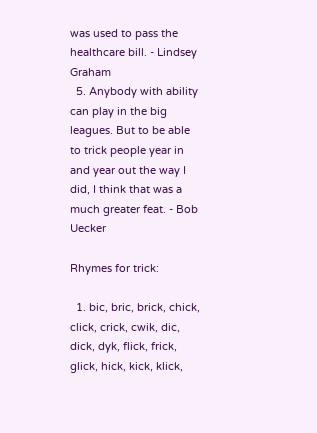was used to pass the healthcare bill. - Lindsey Graham
  5. Anybody with ability can play in the big leagues. But to be able to trick people year in and year out the way I did, I think that was a much greater feat. - Bob Uecker

Rhymes for trick:

  1. bic, bric, brick, chick, click, crick, cwik, dic, dick, dyk, flick, frick, glick, hick, kick, klick,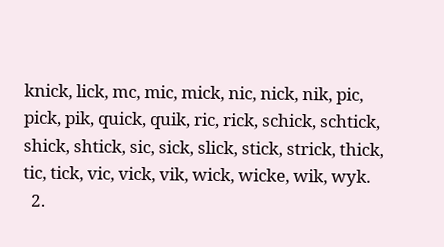knick, lick, mc, mic, mick, nic, nick, nik, pic, pick, pik, quick, quik, ric, rick, schick, schtick, shick, shtick, sic, sick, slick, stick, strick, thick, tic, tick, vic, vick, vik, wick, wicke, wik, wyk.
  2.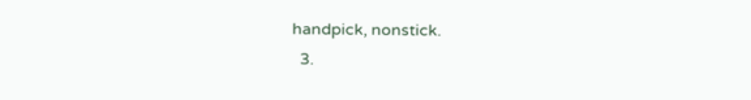handpick, nonstick.
  3.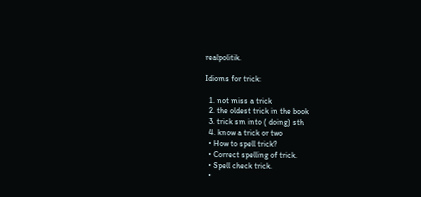realpolitik.

Idioms for trick:

  1. not miss a trick
  2. the oldest trick in the book
  3. trick sm into ( doing) sth
  4. know a trick or two
  • How to spell trick?
  • Correct spelling of trick.
  • Spell check trick.
  •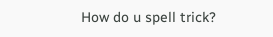How do u spell trick?